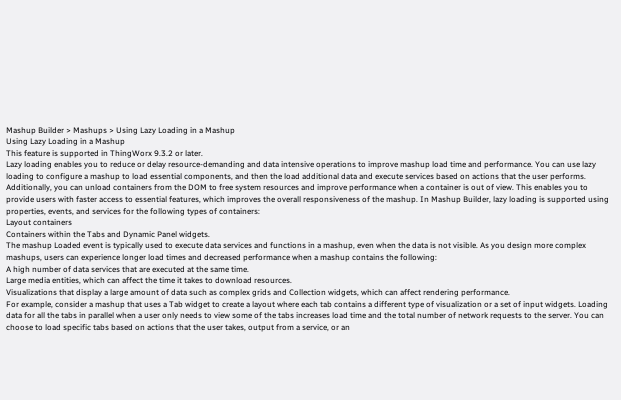Mashup Builder > Mashups > Using Lazy Loading in a Mashup
Using Lazy Loading in a Mashup
This feature is supported in ThingWorx 9.3.2 or later.
Lazy loading enables you to reduce or delay resource-demanding and data intensive operations to improve mashup load time and performance. You can use lazy loading to configure a mashup to load essential components, and then the load additional data and execute services based on actions that the user performs. Additionally, you can unload containers from the DOM to free system resources and improve performance when a container is out of view. This enables you to provide users with faster access to essential features, which improves the overall responsiveness of the mashup. In Mashup Builder, lazy loading is supported using properties, events, and services for the following types of containers:
Layout containers
Containers within the Tabs and Dynamic Panel widgets.
The mashup Loaded event is typically used to execute data services and functions in a mashup, even when the data is not visible. As you design more complex mashups, users can experience longer load times and decreased performance when a mashup contains the following:
A high number of data services that are executed at the same time.
Large media entities, which can affect the time it takes to download resources.
Visualizations that display a large amount of data such as complex grids and Collection widgets, which can affect rendering performance.
For example, consider a mashup that uses a Tab widget to create a layout where each tab contains a different type of visualization or a set of input widgets. Loading data for all the tabs in parallel when a user only needs to view some of the tabs increases load time and the total number of network requests to the server. You can choose to load specific tabs based on actions that the user takes, output from a service, or an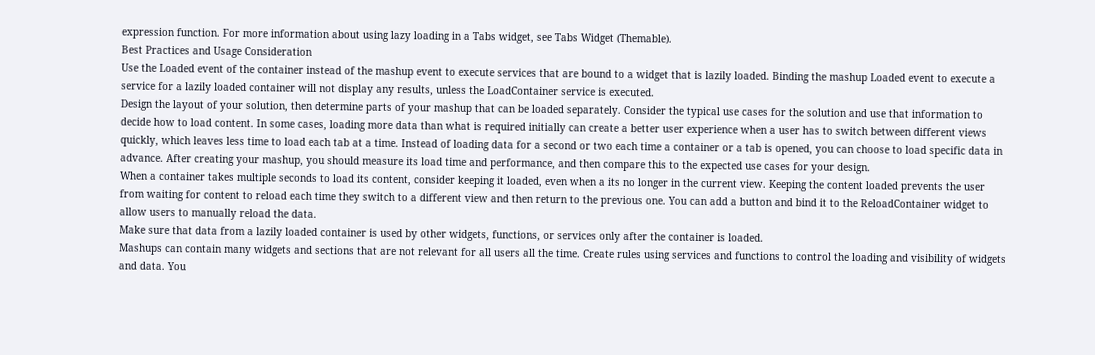expression function. For more information about using lazy loading in a Tabs widget, see Tabs Widget (Themable).
Best Practices and Usage Consideration
Use the Loaded event of the container instead of the mashup event to execute services that are bound to a widget that is lazily loaded. Binding the mashup Loaded event to execute a service for a lazily loaded container will not display any results, unless the LoadContainer service is executed.
Design the layout of your solution, then determine parts of your mashup that can be loaded separately. Consider the typical use cases for the solution and use that information to decide how to load content. In some cases, loading more data than what is required initially can create a better user experience when a user has to switch between different views quickly, which leaves less time to load each tab at a time. Instead of loading data for a second or two each time a container or a tab is opened, you can choose to load specific data in advance. After creating your mashup, you should measure its load time and performance, and then compare this to the expected use cases for your design.
When a container takes multiple seconds to load its content, consider keeping it loaded, even when a its no longer in the current view. Keeping the content loaded prevents the user from waiting for content to reload each time they switch to a different view and then return to the previous one. You can add a button and bind it to the ReloadContainer widget to allow users to manually reload the data.
Make sure that data from a lazily loaded container is used by other widgets, functions, or services only after the container is loaded.
Mashups can contain many widgets and sections that are not relevant for all users all the time. Create rules using services and functions to control the loading and visibility of widgets and data. You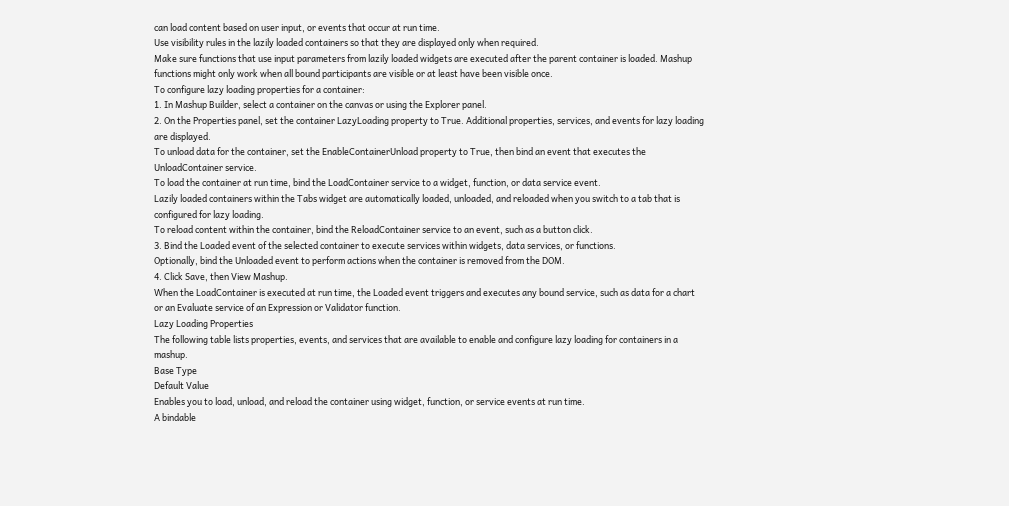can load content based on user input, or events that occur at run time.
Use visibility rules in the lazily loaded containers so that they are displayed only when required.
Make sure functions that use input parameters from lazily loaded widgets are executed after the parent container is loaded. Mashup functions might only work when all bound participants are visible or at least have been visible once.
To configure lazy loading properties for a container:
1. In Mashup Builder, select a container on the canvas or using the Explorer panel.
2. On the Properties panel, set the container LazyLoading property to True. Additional properties, services, and events for lazy loading are displayed.
To unload data for the container, set the EnableContainerUnload property to True, then bind an event that executes the UnloadContainer service.
To load the container at run time, bind the LoadContainer service to a widget, function, or data service event.
Lazily loaded containers within the Tabs widget are automatically loaded, unloaded, and reloaded when you switch to a tab that is configured for lazy loading.
To reload content within the container, bind the ReloadContainer service to an event, such as a button click.
3. Bind the Loaded event of the selected container to execute services within widgets, data services, or functions.
Optionally, bind the Unloaded event to perform actions when the container is removed from the DOM.
4. Click Save, then View Mashup.
When the LoadContainer is executed at run time, the Loaded event triggers and executes any bound service, such as data for a chart or an Evaluate service of an Expression or Validator function.
Lazy Loading Properties
The following table lists properties, events, and services that are available to enable and configure lazy loading for containers in a mashup.
Base Type
Default Value
Enables you to load, unload, and reload the container using widget, function, or service events at run time.
A bindable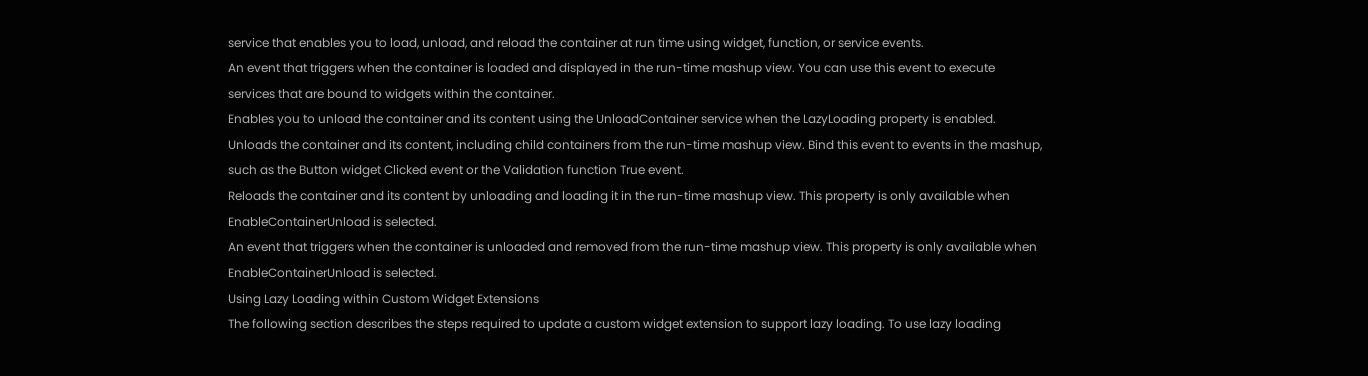service that enables you to load, unload, and reload the container at run time using widget, function, or service events.
An event that triggers when the container is loaded and displayed in the run-time mashup view. You can use this event to execute services that are bound to widgets within the container.
Enables you to unload the container and its content using the UnloadContainer service when the LazyLoading property is enabled.
Unloads the container and its content, including child containers from the run-time mashup view. Bind this event to events in the mashup, such as the Button widget Clicked event or the Validation function True event.
Reloads the container and its content by unloading and loading it in the run-time mashup view. This property is only available when EnableContainerUnload is selected.
An event that triggers when the container is unloaded and removed from the run-time mashup view. This property is only available when EnableContainerUnload is selected.
Using Lazy Loading within Custom Widget Extensions
The following section describes the steps required to update a custom widget extension to support lazy loading. To use lazy loading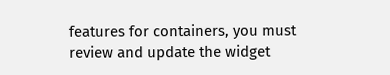features for containers, you must review and update the widget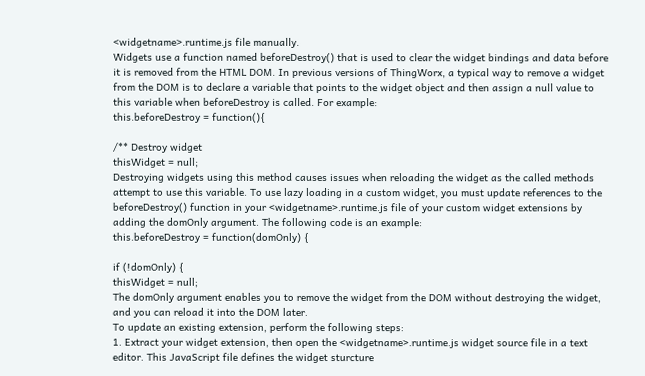<widgetname>.runtime.js file manually.
Widgets use a function named beforeDestroy() that is used to clear the widget bindings and data before it is removed from the HTML DOM. In previous versions of ThingWorx, a typical way to remove a widget from the DOM is to declare a variable that points to the widget object and then assign a null value to this variable when beforeDestroy is called. For example:
this.beforeDestroy = function(){

/** Destroy widget
thisWidget = null;
Destroying widgets using this method causes issues when reloading the widget as the called methods attempt to use this variable. To use lazy loading in a custom widget, you must update references to the beforeDestroy() function in your <widgetname>.runtime.js file of your custom widget extensions by adding the domOnly argument. The following code is an example:
this.beforeDestroy = function(domOnly) {

if (!domOnly) {
thisWidget = null;
The domOnly argument enables you to remove the widget from the DOM without destroying the widget, and you can reload it into the DOM later.
To update an existing extension, perform the following steps:
1. Extract your widget extension, then open the <widgetname>.runtime.js widget source file in a text editor. This JavaScript file defines the widget sturcture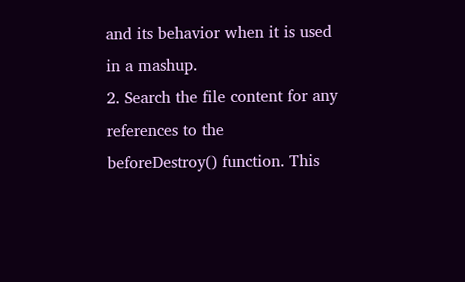and its behavior when it is used in a mashup.
2. Search the file content for any references to the beforeDestroy() function. This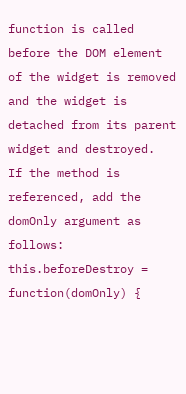function is called before the DOM element of the widget is removed and the widget is detached from its parent widget and destroyed.
If the method is referenced, add the domOnly argument as follows:
this.beforeDestroy = function(domOnly) {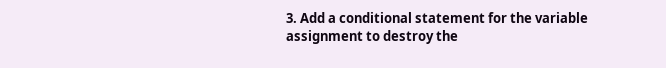3. Add a conditional statement for the variable assignment to destroy the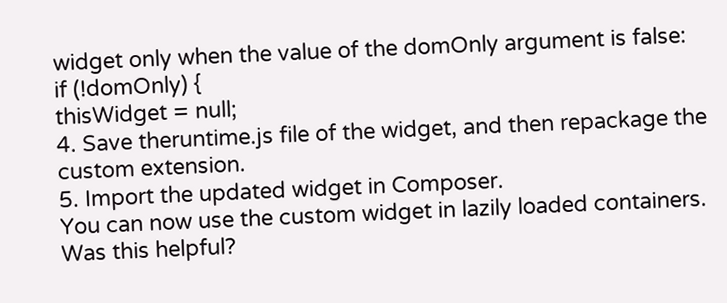widget only when the value of the domOnly argument is false:
if (!domOnly) {
thisWidget = null;
4. Save theruntime.js file of the widget, and then repackage the custom extension.
5. Import the updated widget in Composer.
You can now use the custom widget in lazily loaded containers.
Was this helpful?